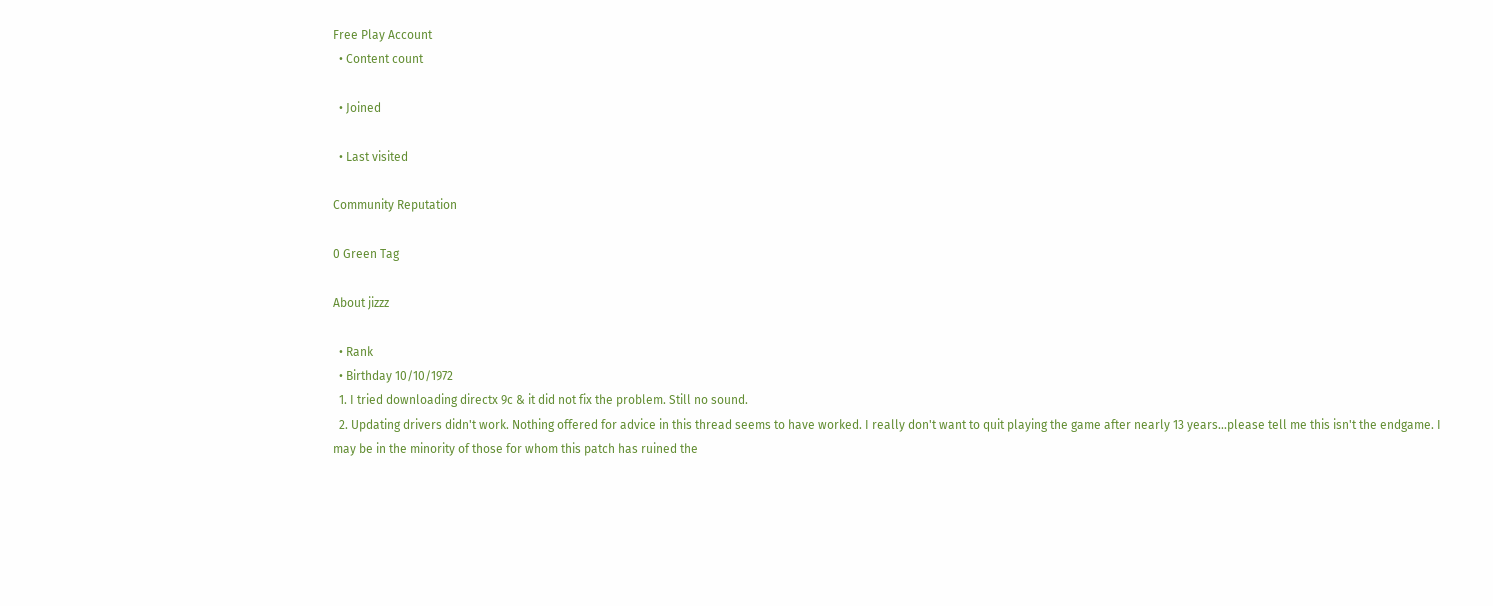Free Play Account
  • Content count

  • Joined

  • Last visited

Community Reputation

0 Green Tag

About jizzz

  • Rank
  • Birthday 10/10/1972
  1. I tried downloading directx 9c & it did not fix the problem. Still no sound.
  2. Updating drivers didn't work. Nothing offered for advice in this thread seems to have worked. I really don't want to quit playing the game after nearly 13 years...please tell me this isn't the endgame. I may be in the minority of those for whom this patch has ruined the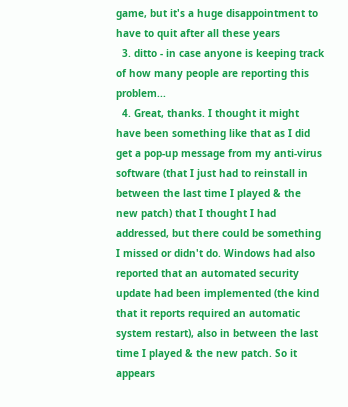game, but it's a huge disappointment to have to quit after all these years
  3. ditto - in case anyone is keeping track of how many people are reporting this problem...
  4. Great, thanks. I thought it might have been something like that as I did get a pop-up message from my anti-virus software (that I just had to reinstall in between the last time I played & the new patch) that I thought I had addressed, but there could be something I missed or didn't do. Windows had also reported that an automated security update had been implemented (the kind that it reports required an automatic system restart), also in between the last time I played & the new patch. So it appears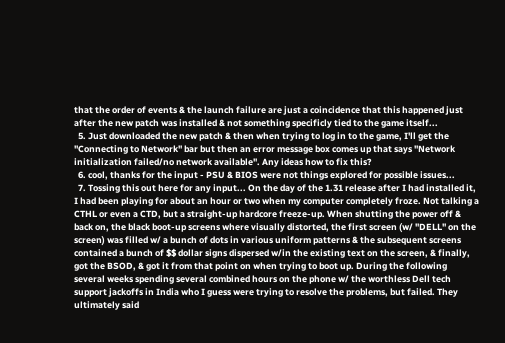that the order of events & the launch failure are just a coincidence that this happened just after the new patch was installed & not something specificly tied to the game itself...
  5. Just downloaded the new patch & then when trying to log in to the game, I'll get the "Connecting to Network" bar but then an error message box comes up that says "Network initialization failed/no network available". Any ideas how to fix this?
  6. cool, thanks for the input - PSU & BIOS were not things explored for possible issues...
  7. Tossing this out here for any input... On the day of the 1.31 release after I had installed it, I had been playing for about an hour or two when my computer completely froze. Not talking a CTHL or even a CTD, but a straight-up hardcore freeze-up. When shutting the power off & back on, the black boot-up screens where visually distorted, the first screen (w/ "DELL" on the screen) was filled w/ a bunch of dots in various uniform patterns & the subsequent screens contained a bunch of $$ dollar signs dispersed w/in the existing text on the screen, & finally, got the BSOD, & got it from that point on when trying to boot up. During the following several weeks spending several combined hours on the phone w/ the worthless Dell tech support jackoffs in India who I guess were trying to resolve the problems, but failed. They ultimately said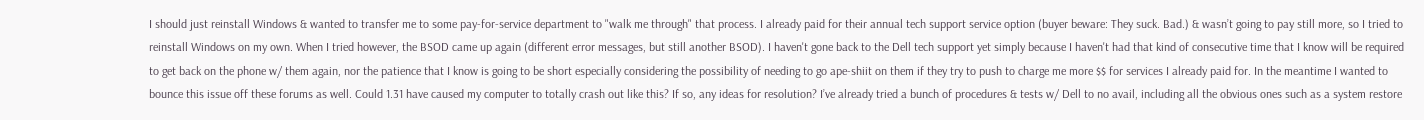I should just reinstall Windows & wanted to transfer me to some pay-for-service department to "walk me through" that process. I already paid for their annual tech support service option (buyer beware: They suck. Bad.) & wasn’t going to pay still more, so I tried to reinstall Windows on my own. When I tried however, the BSOD came up again (different error messages, but still another BSOD). I haven't gone back to the Dell tech support yet simply because I haven't had that kind of consecutive time that I know will be required to get back on the phone w/ them again, nor the patience that I know is going to be short especially considering the possibility of needing to go ape-shiit on them if they try to push to charge me more $$ for services I already paid for. In the meantime I wanted to bounce this issue off these forums as well. Could 1.31 have caused my computer to totally crash out like this? If so, any ideas for resolution? I’ve already tried a bunch of procedures & tests w/ Dell to no avail, including all the obvious ones such as a system restore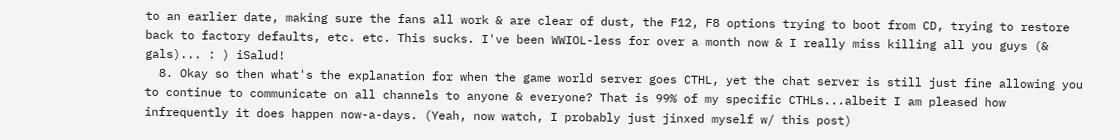to an earlier date, making sure the fans all work & are clear of dust, the F12, F8 options trying to boot from CD, trying to restore back to factory defaults, etc. etc. This sucks. I've been WWIOL-less for over a month now & I really miss killing all you guys (& gals)... : ) iSalud!
  8. Okay so then what's the explanation for when the game world server goes CTHL, yet the chat server is still just fine allowing you to continue to communicate on all channels to anyone & everyone? That is 99% of my specific CTHLs...albeit I am pleased how infrequently it does happen now-a-days. (Yeah, now watch, I probably just jinxed myself w/ this post)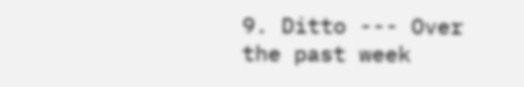9. Ditto --- Over the past week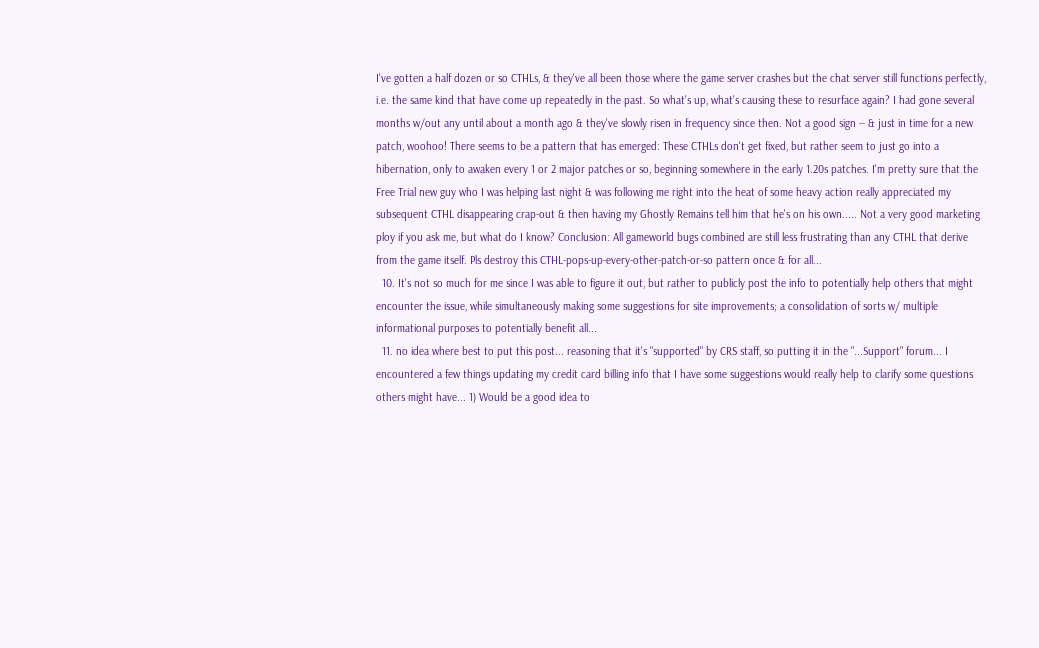I've gotten a half dozen or so CTHLs, & they've all been those where the game server crashes but the chat server still functions perfectly, i.e. the same kind that have come up repeatedly in the past. So what's up, what's causing these to resurface again? I had gone several months w/out any until about a month ago & they've slowly risen in frequency since then. Not a good sign -- & just in time for a new patch, woohoo! There seems to be a pattern that has emerged: These CTHLs don't get fixed, but rather seem to just go into a hibernation, only to awaken every 1 or 2 major patches or so, beginning somewhere in the early 1.20s patches. I'm pretty sure that the Free Trial new guy who I was helping last night & was following me right into the heat of some heavy action really appreciated my subsequent CTHL disappearing crap-out & then having my Ghostly Remains tell him that he's on his own..... Not a very good marketing ploy if you ask me, but what do I know? Conclusion: All gameworld bugs combined are still less frustrating than any CTHL that derive from the game itself. Pls destroy this CTHL-pops-up-every-other-patch-or-so pattern once & for all...
  10. It's not so much for me since I was able to figure it out, but rather to publicly post the info to potentially help others that might encounter the issue, while simultaneously making some suggestions for site improvements; a consolidation of sorts w/ multiple informational purposes to potentially benefit all...
  11. no idea where best to put this post... reasoning that it's "supported" by CRS staff, so putting it in the "...Support" forum... I encountered a few things updating my credit card billing info that I have some suggestions would really help to clarify some questions others might have... 1) Would be a good idea to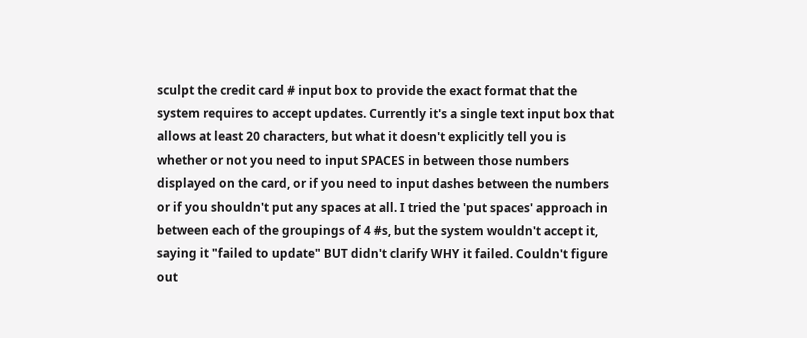sculpt the credit card # input box to provide the exact format that the system requires to accept updates. Currently it's a single text input box that allows at least 20 characters, but what it doesn't explicitly tell you is whether or not you need to input SPACES in between those numbers displayed on the card, or if you need to input dashes between the numbers or if you shouldn't put any spaces at all. I tried the 'put spaces' approach in between each of the groupings of 4 #s, but the system wouldn't accept it, saying it "failed to update" BUT didn't clarify WHY it failed. Couldn't figure out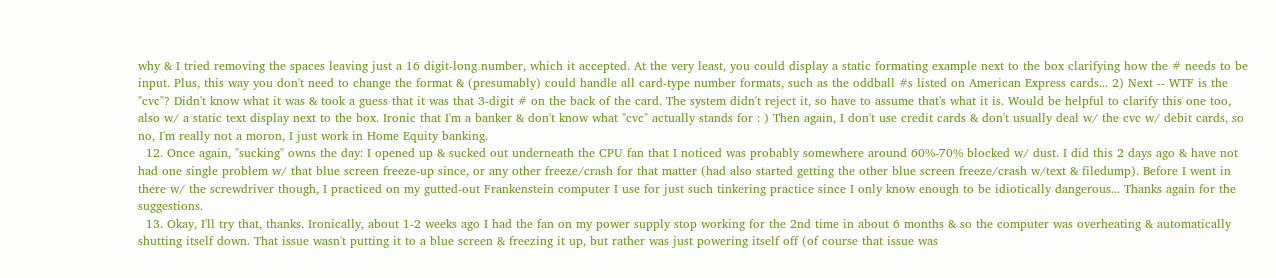why & I tried removing the spaces leaving just a 16 digit-long number, which it accepted. At the very least, you could display a static formating example next to the box clarifying how the # needs to be input. Plus, this way you don't need to change the format & (presumably) could handle all card-type number formats, such as the oddball #s listed on American Express cards... 2) Next -- WTF is the "cvc"? Didn't know what it was & took a guess that it was that 3-digit # on the back of the card. The system didn't reject it, so have to assume that's what it is. Would be helpful to clarify this one too, also w/ a static text display next to the box. Ironic that I'm a banker & don't know what "cvc" actually stands for : ) Then again, I don't use credit cards & don't usually deal w/ the cvc w/ debit cards, so no, I'm really not a moron, I just work in Home Equity banking.
  12. Once again, "sucking" owns the day: I opened up & sucked out underneath the CPU fan that I noticed was probably somewhere around 60%-70% blocked w/ dust. I did this 2 days ago & have not had one single problem w/ that blue screen freeze-up since, or any other freeze/crash for that matter (had also started getting the other blue screen freeze/crash w/text & filedump). Before I went in there w/ the screwdriver though, I practiced on my gutted-out Frankenstein computer I use for just such tinkering practice since I only know enough to be idiotically dangerous... Thanks again for the suggestions.
  13. Okay, I'll try that, thanks. Ironically, about 1-2 weeks ago I had the fan on my power supply stop working for the 2nd time in about 6 months & so the computer was overheating & automatically shutting itself down. That issue wasn't putting it to a blue screen & freezing it up, but rather was just powering itself off (of course that issue was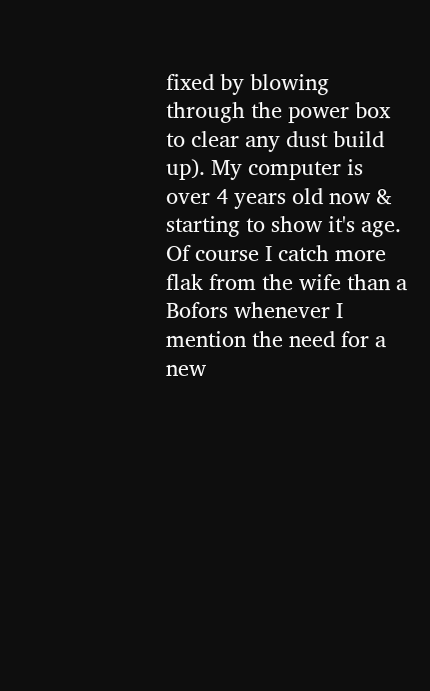fixed by blowing through the power box to clear any dust build up). My computer is over 4 years old now & starting to show it's age. Of course I catch more flak from the wife than a Bofors whenever I mention the need for a new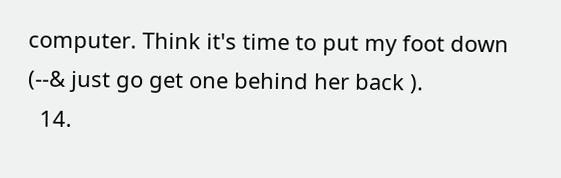computer. Think it's time to put my foot down (--& just go get one behind her back ).
  14.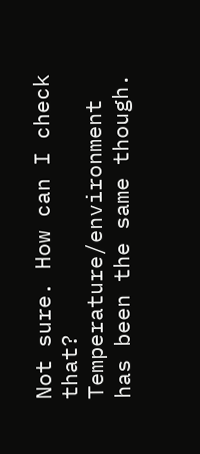Not sure. How can I check that? Temperature/environment has been the same though.